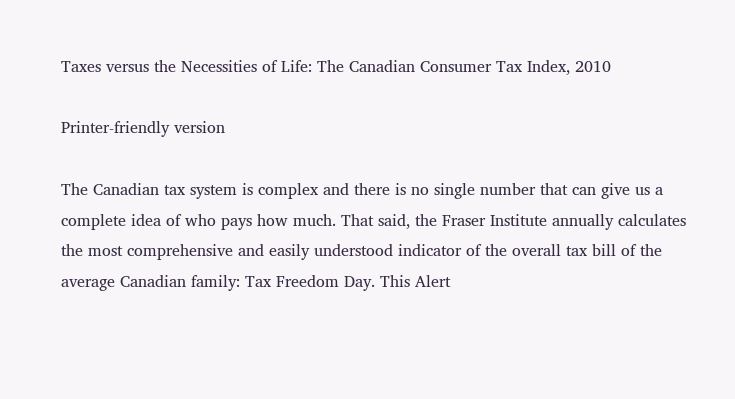Taxes versus the Necessities of Life: The Canadian Consumer Tax Index, 2010

Printer-friendly version

The Canadian tax system is complex and there is no single number that can give us a complete idea of who pays how much. That said, the Fraser Institute annually calculates the most comprehensive and easily understood indicator of the overall tax bill of the average Canadian family: Tax Freedom Day. This Alert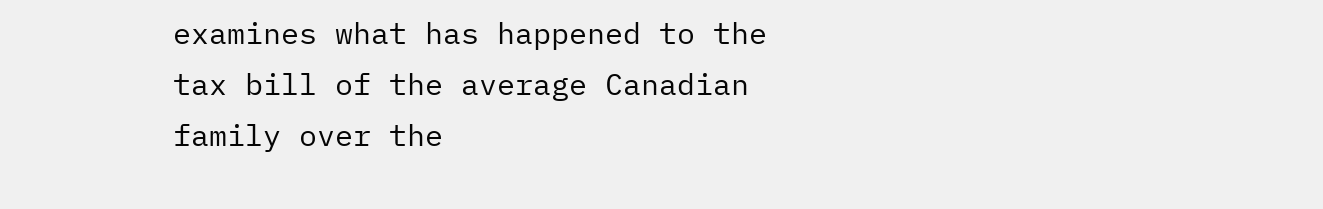examines what has happened to the tax bill of the average Canadian family over the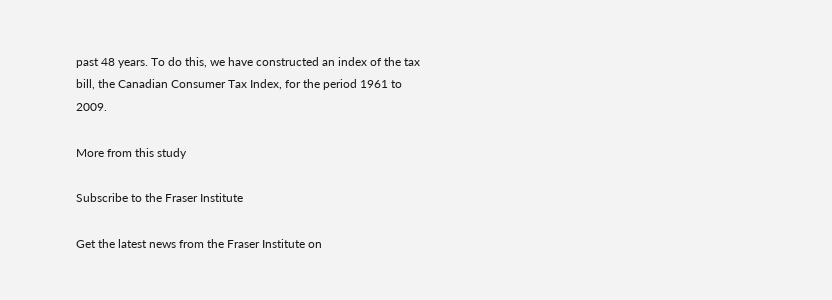past 48 years. To do this, we have constructed an index of the tax bill, the Canadian Consumer Tax Index, for the period 1961 to 2009.

More from this study

Subscribe to the Fraser Institute

Get the latest news from the Fraser Institute on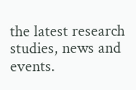the latest research studies, news and events.